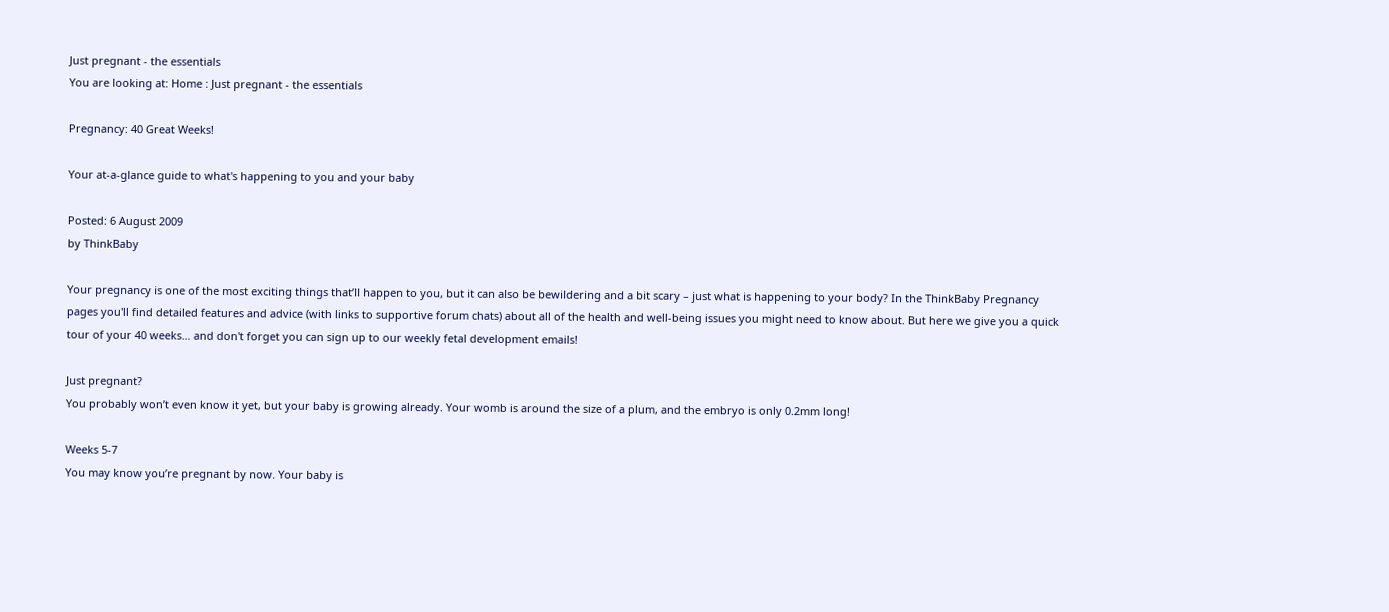Just pregnant - the essentials
You are looking at: Home : Just pregnant - the essentials

Pregnancy: 40 Great Weeks!

Your at-a-glance guide to what's happening to you and your baby

Posted: 6 August 2009
by ThinkBaby

Your pregnancy is one of the most exciting things that’ll happen to you, but it can also be bewildering and a bit scary – just what is happening to your body? In the ThinkBaby Pregnancy pages you'll find detailed features and advice (with links to supportive forum chats) about all of the health and well-being issues you might need to know about. But here we give you a quick tour of your 40 weeks… and don't forget you can sign up to our weekly fetal development emails!

Just pregnant?
You probably won’t even know it yet, but your baby is growing already. Your womb is around the size of a plum, and the embryo is only 0.2mm long!

Weeks 5-7
You may know you’re pregnant by now. Your baby is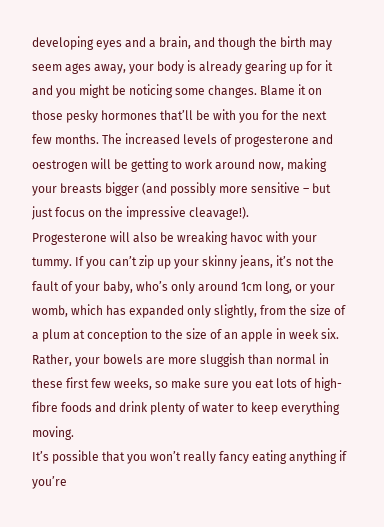developing eyes and a brain, and though the birth may seem ages away, your body is already gearing up for it and you might be noticing some changes. Blame it on those pesky hormones that’ll be with you for the next few months. The increased levels of progesterone and oestrogen will be getting to work around now, making your breasts bigger (and possibly more sensitive – but just focus on the impressive cleavage!).
Progesterone will also be wreaking havoc with your tummy. If you can’t zip up your skinny jeans, it’s not the fault of your baby, who’s only around 1cm long, or your womb, which has expanded only slightly, from the size of a plum at conception to the size of an apple in week six. Rather, your bowels are more sluggish than normal in these first few weeks, so make sure you eat lots of high-fibre foods and drink plenty of water to keep everything moving.
It’s possible that you won’t really fancy eating anything if you’re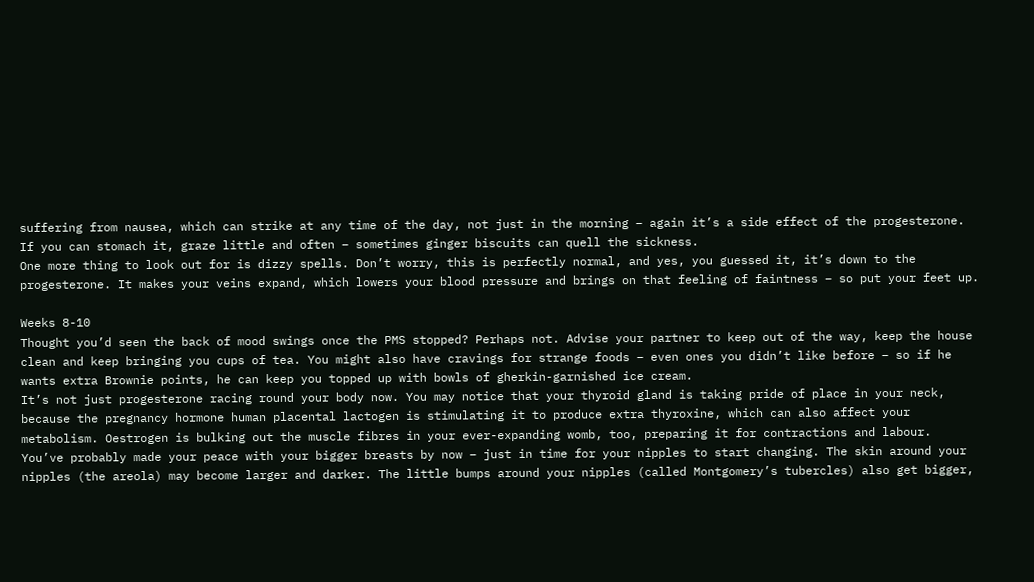suffering from nausea, which can strike at any time of the day, not just in the morning – again it’s a side effect of the progesterone. If you can stomach it, graze little and often – sometimes ginger biscuits can quell the sickness.
One more thing to look out for is dizzy spells. Don’t worry, this is perfectly normal, and yes, you guessed it, it’s down to the progesterone. It makes your veins expand, which lowers your blood pressure and brings on that feeling of faintness – so put your feet up.

Weeks 8-10
Thought you’d seen the back of mood swings once the PMS stopped? Perhaps not. Advise your partner to keep out of the way, keep the house clean and keep bringing you cups of tea. You might also have cravings for strange foods – even ones you didn’t like before – so if he wants extra Brownie points, he can keep you topped up with bowls of gherkin-garnished ice cream.
It’s not just progesterone racing round your body now. You may notice that your thyroid gland is taking pride of place in your neck, because the pregnancy hormone human placental lactogen is stimulating it to produce extra thyroxine, which can also affect your metabolism. Oestrogen is bulking out the muscle fibres in your ever-expanding womb, too, preparing it for contractions and labour.
You’ve probably made your peace with your bigger breasts by now – just in time for your nipples to start changing. The skin around your nipples (the areola) may become larger and darker. The little bumps around your nipples (called Montgomery’s tubercles) also get bigger,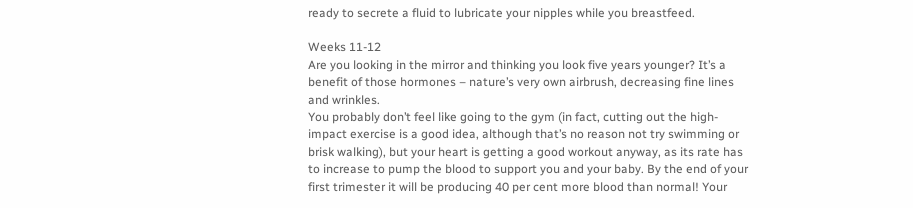ready to secrete a fluid to lubricate your nipples while you breastfeed.

Weeks 11-12
Are you looking in the mirror and thinking you look five years younger? It’s a benefit of those hormones – nature’s very own airbrush, decreasing fine lines and wrinkles.
You probably don’t feel like going to the gym (in fact, cutting out the high-impact exercise is a good idea, although that’s no reason not try swimming or brisk walking), but your heart is getting a good workout anyway, as its rate has to increase to pump the blood to support you and your baby. By the end of your first trimester it will be producing 40 per cent more blood than normal! Your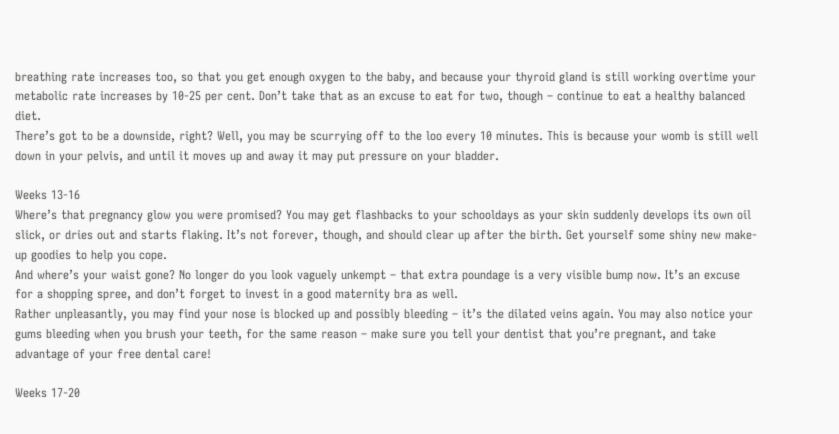breathing rate increases too, so that you get enough oxygen to the baby, and because your thyroid gland is still working overtime your metabolic rate increases by 10-25 per cent. Don’t take that as an excuse to eat for two, though – continue to eat a healthy balanced diet.
There’s got to be a downside, right? Well, you may be scurrying off to the loo every 10 minutes. This is because your womb is still well down in your pelvis, and until it moves up and away it may put pressure on your bladder.

Weeks 13-16
Where’s that pregnancy glow you were promised? You may get flashbacks to your schooldays as your skin suddenly develops its own oil slick, or dries out and starts flaking. It’s not forever, though, and should clear up after the birth. Get yourself some shiny new make-up goodies to help you cope.
And where’s your waist gone? No longer do you look vaguely unkempt – that extra poundage is a very visible bump now. It’s an excuse for a shopping spree, and don’t forget to invest in a good maternity bra as well.
Rather unpleasantly, you may find your nose is blocked up and possibly bleeding – it’s the dilated veins again. You may also notice your gums bleeding when you brush your teeth, for the same reason – make sure you tell your dentist that you’re pregnant, and take advantage of your free dental care!

Weeks 17-20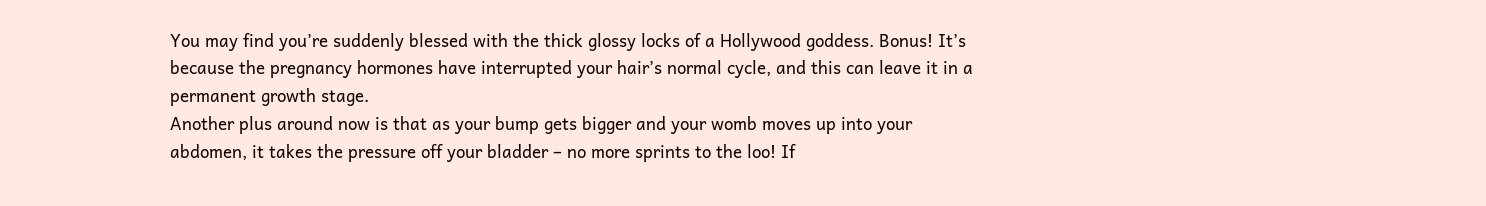You may find you’re suddenly blessed with the thick glossy locks of a Hollywood goddess. Bonus! It’s because the pregnancy hormones have interrupted your hair’s normal cycle, and this can leave it in a permanent growth stage.
Another plus around now is that as your bump gets bigger and your womb moves up into your abdomen, it takes the pressure off your bladder – no more sprints to the loo! If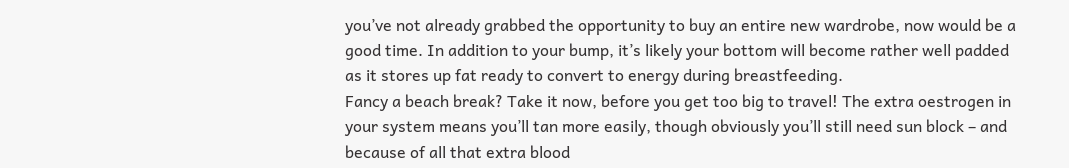you’ve not already grabbed the opportunity to buy an entire new wardrobe, now would be a good time. In addition to your bump, it’s likely your bottom will become rather well padded as it stores up fat ready to convert to energy during breastfeeding.
Fancy a beach break? Take it now, before you get too big to travel! The extra oestrogen in your system means you’ll tan more easily, though obviously you’ll still need sun block – and because of all that extra blood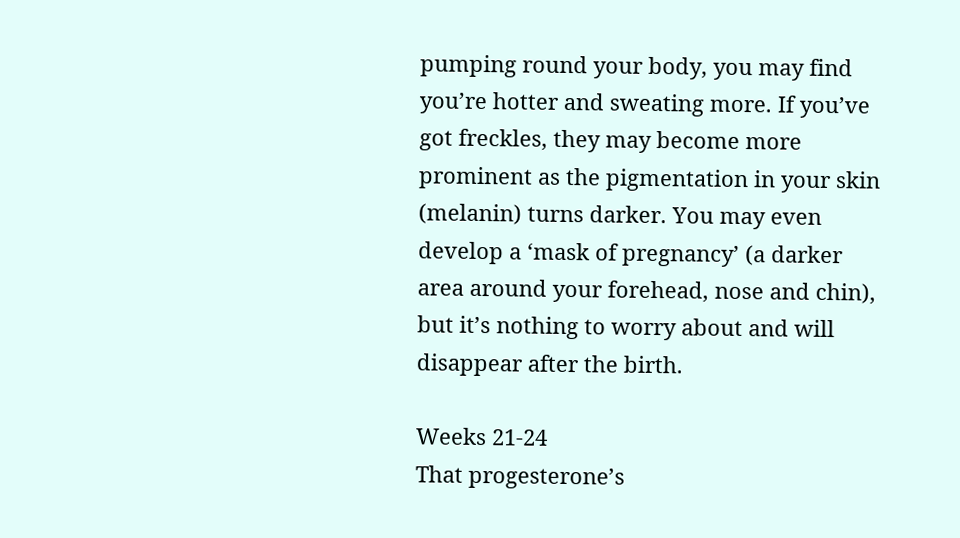pumping round your body, you may find you’re hotter and sweating more. If you’ve got freckles, they may become more prominent as the pigmentation in your skin (melanin) turns darker. You may even develop a ‘mask of pregnancy’ (a darker area around your forehead, nose and chin), but it’s nothing to worry about and will disappear after the birth.

Weeks 21-24
That progesterone’s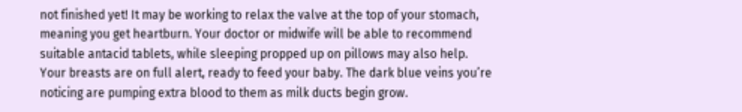not finished yet! It may be working to relax the valve at the top of your stomach, meaning you get heartburn. Your doctor or midwife will be able to recommend suitable antacid tablets, while sleeping propped up on pillows may also help. Your breasts are on full alert, ready to feed your baby. The dark blue veins you’re noticing are pumping extra blood to them as milk ducts begin grow.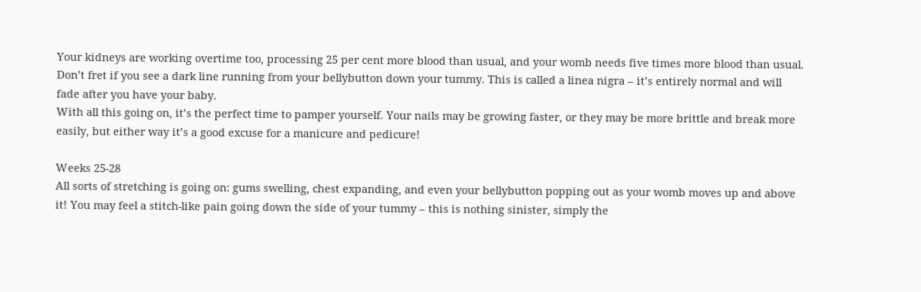Your kidneys are working overtime too, processing 25 per cent more blood than usual, and your womb needs five times more blood than usual. Don’t fret if you see a dark line running from your bellybutton down your tummy. This is called a linea nigra – it’s entirely normal and will fade after you have your baby.
With all this going on, it’s the perfect time to pamper yourself. Your nails may be growing faster, or they may be more brittle and break more easily, but either way it’s a good excuse for a manicure and pedicure!

Weeks 25-28
All sorts of stretching is going on: gums swelling, chest expanding, and even your bellybutton popping out as your womb moves up and above it! You may feel a stitch-like pain going down the side of your tummy – this is nothing sinister, simply the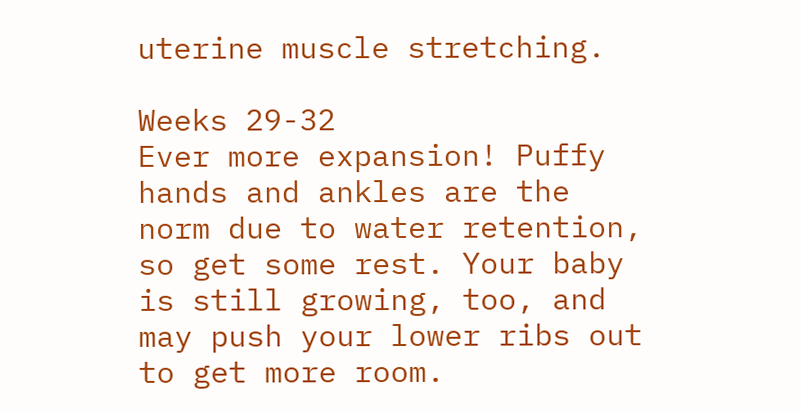uterine muscle stretching.

Weeks 29-32
Ever more expansion! Puffy hands and ankles are the norm due to water retention, so get some rest. Your baby is still growing, too, and may push your lower ribs out to get more room.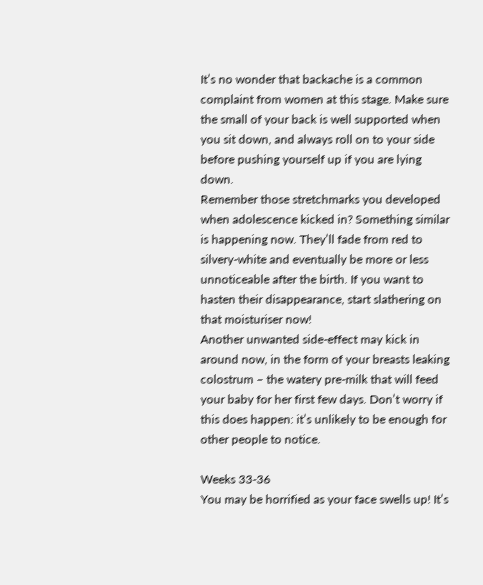It’s no wonder that backache is a common complaint from women at this stage. Make sure the small of your back is well supported when you sit down, and always roll on to your side before pushing yourself up if you are lying down.
Remember those stretchmarks you developed when adolescence kicked in? Something similar is happening now. They’ll fade from red to silvery-white and eventually be more or less unnoticeable after the birth. If you want to hasten their disappearance, start slathering on that moisturiser now!
Another unwanted side-effect may kick in around now, in the form of your breasts leaking colostrum – the watery pre-milk that will feed your baby for her first few days. Don’t worry if this does happen: it’s unlikely to be enough for other people to notice.

Weeks 33-36
You may be horrified as your face swells up! It’s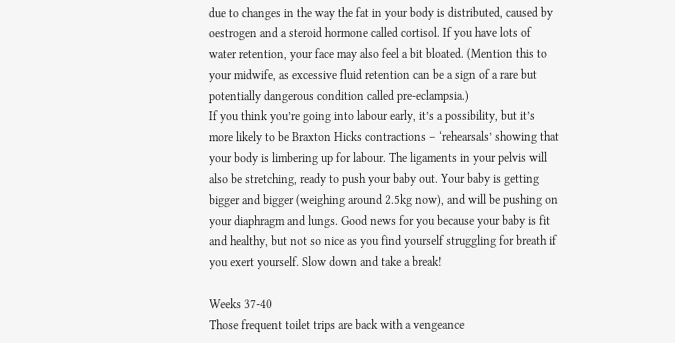due to changes in the way the fat in your body is distributed, caused by oestrogen and a steroid hormone called cortisol. If you have lots of water retention, your face may also feel a bit bloated. (Mention this to your midwife, as excessive fluid retention can be a sign of a rare but potentially dangerous condition called pre-eclampsia.)
If you think you’re going into labour early, it’s a possibility, but it’s more likely to be Braxton Hicks contractions – ‘rehearsals’ showing that your body is limbering up for labour. The ligaments in your pelvis will also be stretching, ready to push your baby out. Your baby is getting bigger and bigger (weighing around 2.5kg now), and will be pushing on your diaphragm and lungs. Good news for you because your baby is fit and healthy, but not so nice as you find yourself struggling for breath if you exert yourself. Slow down and take a break!

Weeks 37-40
Those frequent toilet trips are back with a vengeance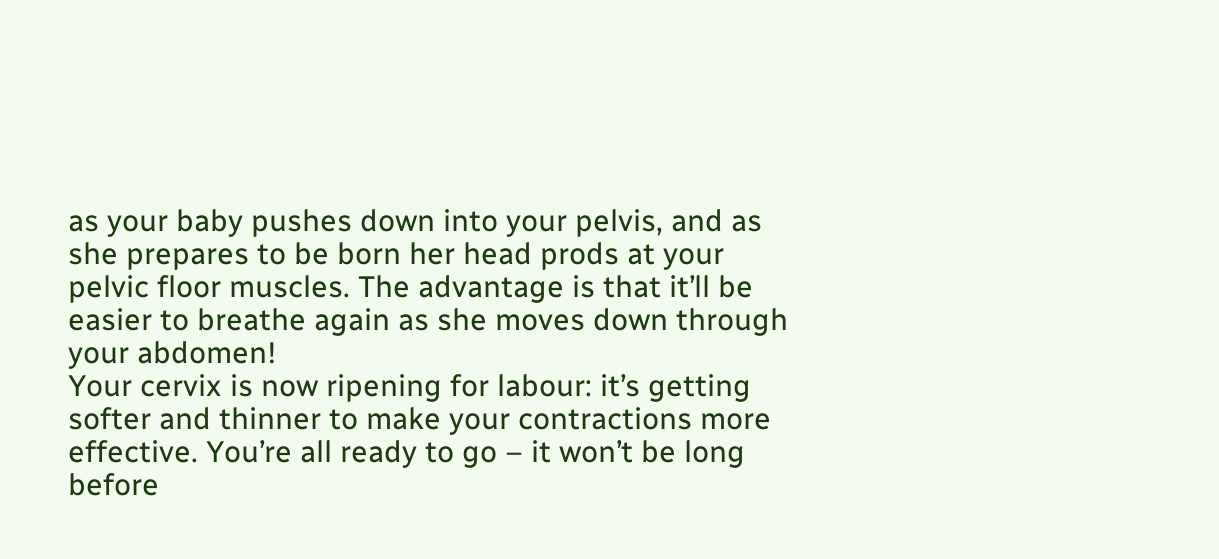as your baby pushes down into your pelvis, and as she prepares to be born her head prods at your pelvic floor muscles. The advantage is that it’ll be easier to breathe again as she moves down through your abdomen!
Your cervix is now ripening for labour: it’s getting softer and thinner to make your contractions more effective. You’re all ready to go – it won’t be long before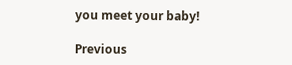you meet your baby!

Previous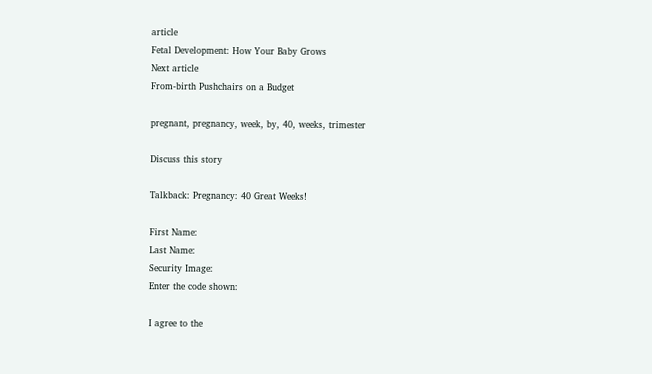article
Fetal Development: How Your Baby Grows
Next article
From-birth Pushchairs on a Budget

pregnant, pregnancy, week, by, 40, weeks, trimester

Discuss this story

Talkback: Pregnancy: 40 Great Weeks!

First Name:
Last Name:
Security Image:
Enter the code shown:

I agree to the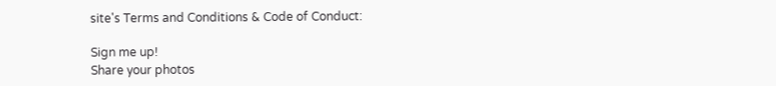site's Terms and Conditions & Code of Conduct:

Sign me up!
Share your photos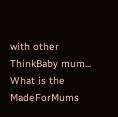with other ThinkBaby mum...
What is the MadeForMums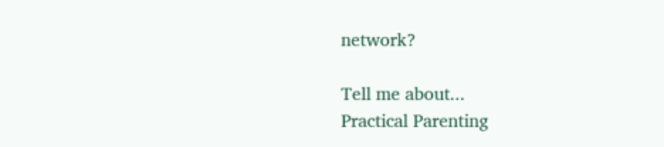network?

Tell me about...
Practical Parenting